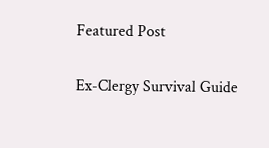Featured Post

Ex-Clergy Survival Guide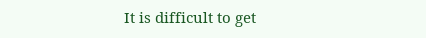It is difficult to get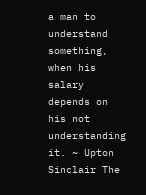a man to understand something, when his salary depends on his not understanding it. ~ Upton Sinclair The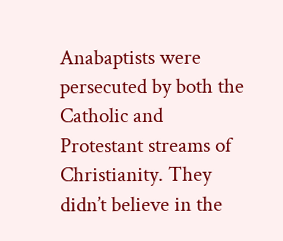Anabaptists were persecuted by both the Catholic and Protestant streams of Christianity. They didn’t believe in the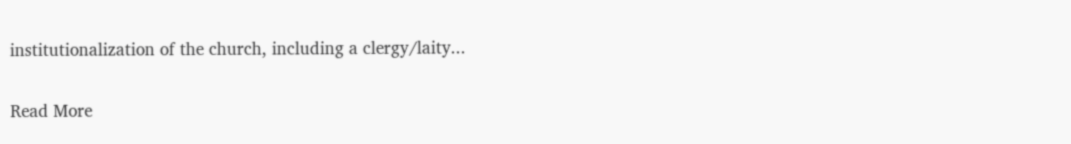institutionalization of the church, including a clergy/laity...

Read More